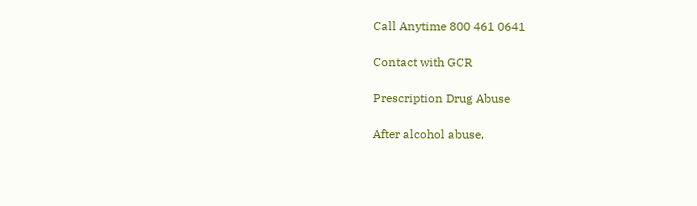Call Anytime 800 461 0641

Contact with GCR

Prescription Drug Abuse

After alcohol abuse,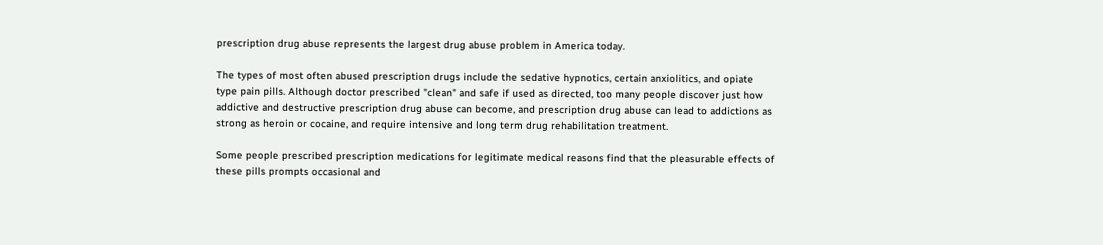prescription drug abuse represents the largest drug abuse problem in America today.

The types of most often abused prescription drugs include the sedative hypnotics, certain anxiolitics, and opiate type pain pills. Although doctor prescribed "clean" and safe if used as directed, too many people discover just how addictive and destructive prescription drug abuse can become, and prescription drug abuse can lead to addictions as strong as heroin or cocaine, and require intensive and long term drug rehabilitation treatment.

Some people prescribed prescription medications for legitimate medical reasons find that the pleasurable effects of these pills prompts occasional and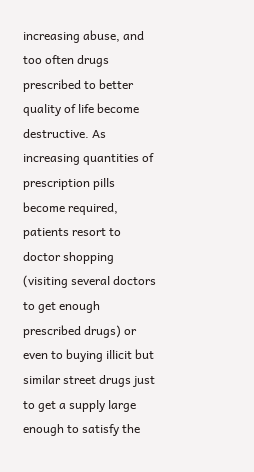increasing abuse, and too often drugs prescribed to better quality of life become destructive. As increasing quantities of prescription pills become required, patients resort to doctor shopping (visiting several doctors to get enough prescribed drugs) or even to buying illicit but similar street drugs just to get a supply large enough to satisfy the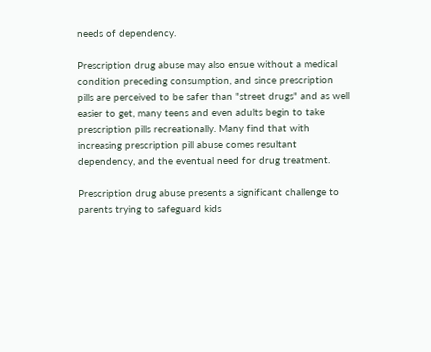needs of dependency.

Prescription drug abuse may also ensue without a medical condition preceding consumption, and since prescription pills are perceived to be safer than "street drugs" and as well easier to get, many teens and even adults begin to take prescription pills recreationally. Many find that with increasing prescription pill abuse comes resultant dependency, and the eventual need for drug treatment.

Prescription drug abuse presents a significant challenge to parents trying to safeguard kids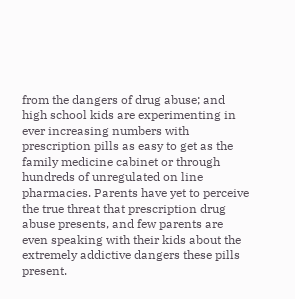from the dangers of drug abuse; and high school kids are experimenting in ever increasing numbers with prescription pills as easy to get as the family medicine cabinet or through hundreds of unregulated on line pharmacies. Parents have yet to perceive the true threat that prescription drug abuse presents, and few parents are even speaking with their kids about the extremely addictive dangers these pills present.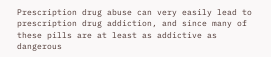Prescription drug abuse can very easily lead to prescription drug addiction, and since many of these pills are at least as addictive as dangerous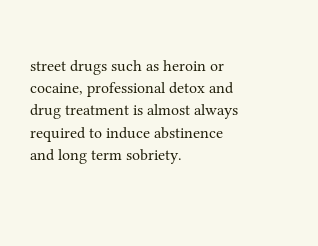street drugs such as heroin or cocaine, professional detox and drug treatment is almost always required to induce abstinence and long term sobriety.